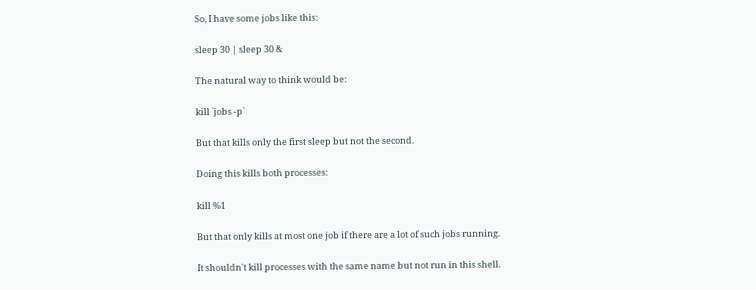So, I have some jobs like this:

sleep 30 | sleep 30 &

The natural way to think would be:

kill `jobs -p`

But that kills only the first sleep but not the second.

Doing this kills both processes:

kill %1

But that only kills at most one job if there are a lot of such jobs running.

It shouldn't kill processes with the same name but not run in this shell.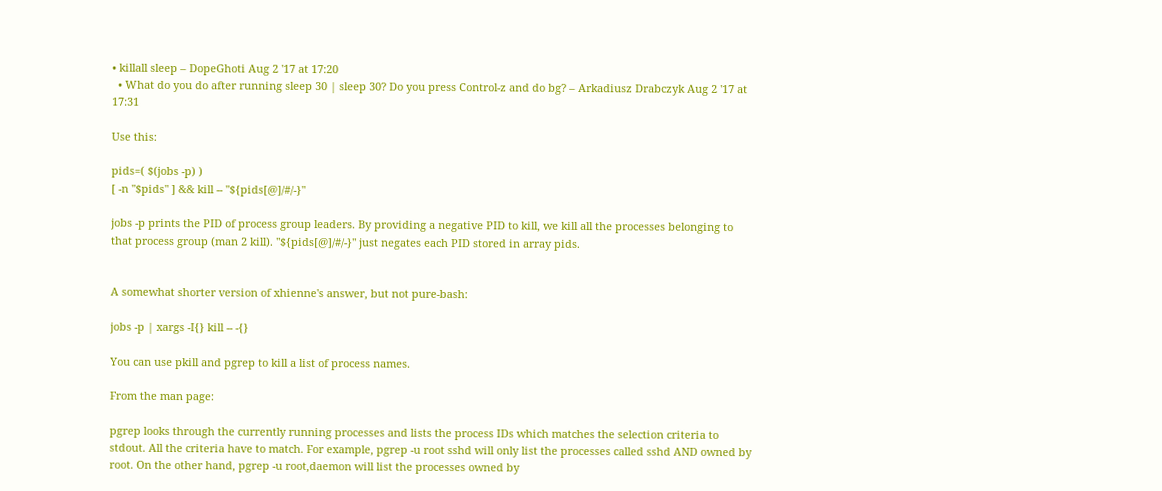• killall sleep – DopeGhoti Aug 2 '17 at 17:20
  • What do you do after running sleep 30 | sleep 30? Do you press Control-z and do bg? – Arkadiusz Drabczyk Aug 2 '17 at 17:31

Use this:

pids=( $(jobs -p) )
[ -n "$pids" ] && kill -- "${pids[@]/#/-}"

jobs -p prints the PID of process group leaders. By providing a negative PID to kill, we kill all the processes belonging to that process group (man 2 kill). "${pids[@]/#/-}" just negates each PID stored in array pids.


A somewhat shorter version of xhienne's answer, but not pure-bash:

jobs -p | xargs -I{} kill -- -{}

You can use pkill and pgrep to kill a list of process names.

From the man page:

pgrep looks through the currently running processes and lists the process IDs which matches the selection criteria to stdout. All the criteria have to match. For example, pgrep -u root sshd will only list the processes called sshd AND owned by root. On the other hand, pgrep -u root,daemon will list the processes owned by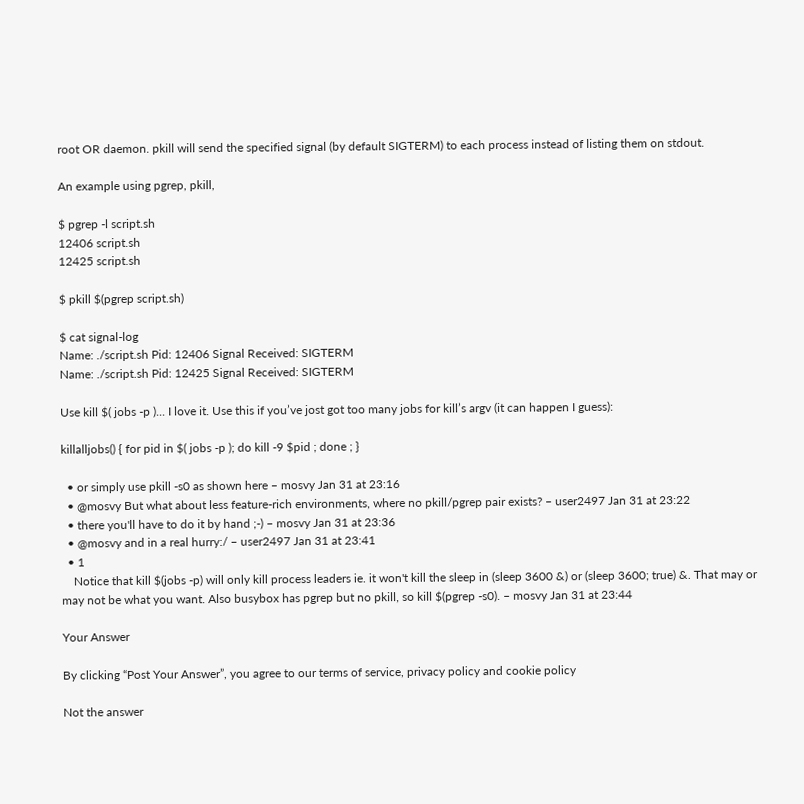root OR daemon. pkill will send the specified signal (by default SIGTERM) to each process instead of listing them on stdout.

An example using pgrep, pkill,

$ pgrep -l script.sh
12406 script.sh
12425 script.sh

$ pkill $(pgrep script.sh)

$ cat signal-log
Name: ./script.sh Pid: 12406 Signal Received: SIGTERM
Name: ./script.sh Pid: 12425 Signal Received: SIGTERM

Use kill $( jobs -p )... I love it. Use this if you’ve jost got too many jobs for kill’s argv (it can happen I guess):

killalljobs() { for pid in $( jobs -p ); do kill -9 $pid ; done ; }

  • or simply use pkill -s0 as shown here – mosvy Jan 31 at 23:16
  • @mosvy But what about less feature-rich environments, where no pkill/pgrep pair exists? – user2497 Jan 31 at 23:22
  • there you'll have to do it by hand ;-) – mosvy Jan 31 at 23:36
  • @mosvy and in a real hurry:/ – user2497 Jan 31 at 23:41
  • 1
    Notice that kill $(jobs -p) will only kill process leaders ie. it won't kill the sleep in (sleep 3600 &) or (sleep 3600; true) &. That may or may not be what you want. Also busybox has pgrep but no pkill, so kill $(pgrep -s0). – mosvy Jan 31 at 23:44

Your Answer

By clicking “Post Your Answer”, you agree to our terms of service, privacy policy and cookie policy

Not the answer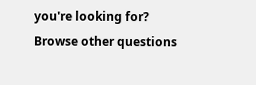you're looking for? Browse other questions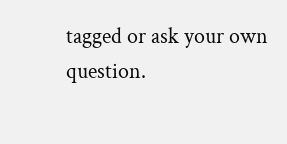tagged or ask your own question.